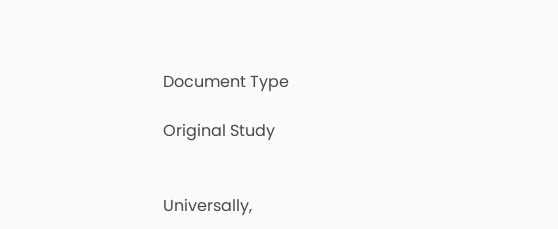Document Type

Original Study


Universally,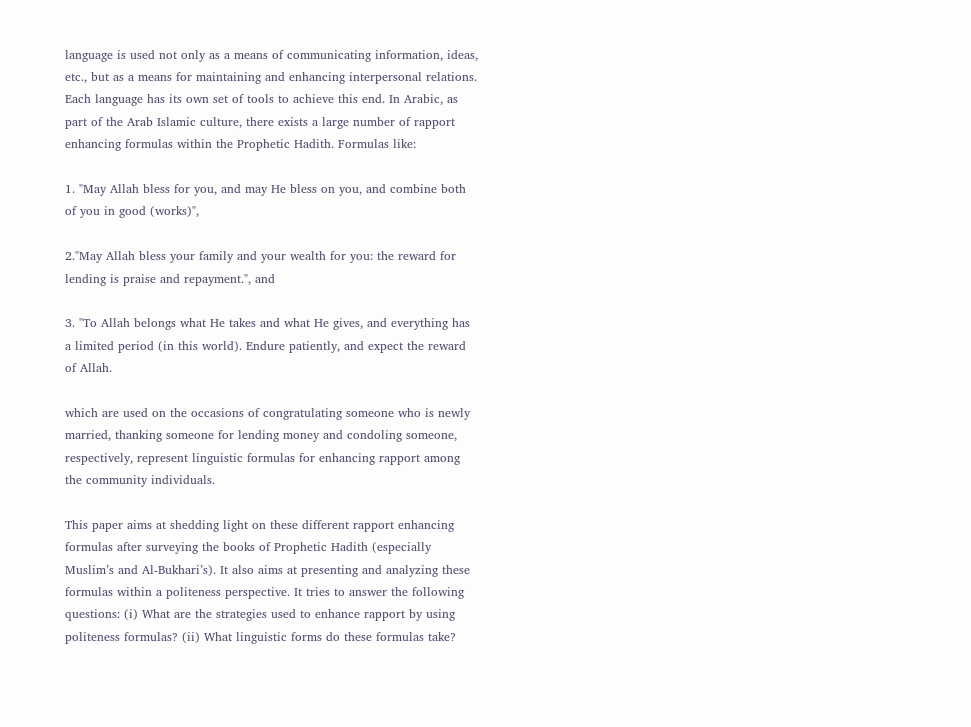language is used not only as a means of communicating information, ideas, etc., but as a means for maintaining and enhancing interpersonal relations. Each language has its own set of tools to achieve this end. In Arabic, as part of the Arab Islamic culture, there exists a large number of rapport enhancing formulas within the Prophetic Hadith. Formulas like:

1. "May Allah bless for you, and may He bless on you, and combine both of you in good (works)",

2."May Allah bless your family and your wealth for you: the reward for lending is praise and repayment.", and

3. "To Allah belongs what He takes and what He gives, and everything has a limited period (in this world). Endure patiently, and expect the reward of Allah.

which are used on the occasions of congratulating someone who is newly married, thanking someone for lending money and condoling someone, respectively, represent linguistic formulas for enhancing rapport among the community individuals.

This paper aims at shedding light on these different rapport enhancing formulas after surveying the books of Prophetic Hadith (especially Muslim’s and Al-Bukhari’s). It also aims at presenting and analyzing these formulas within a politeness perspective. It tries to answer the following questions: (i) What are the strategies used to enhance rapport by using politeness formulas? (ii) What linguistic forms do these formulas take?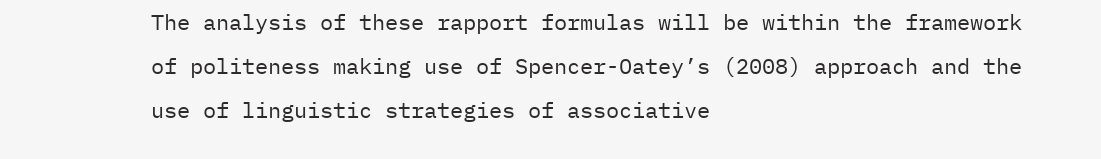The analysis of these rapport formulas will be within the framework of politeness making use of Spencer-Oatey’s (2008) approach and the use of linguistic strategies of associative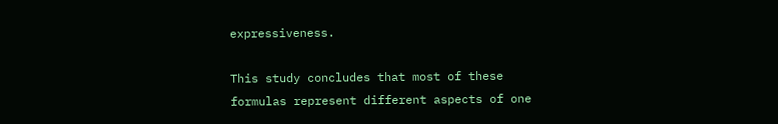expressiveness.

This study concludes that most of these formulas represent different aspects of one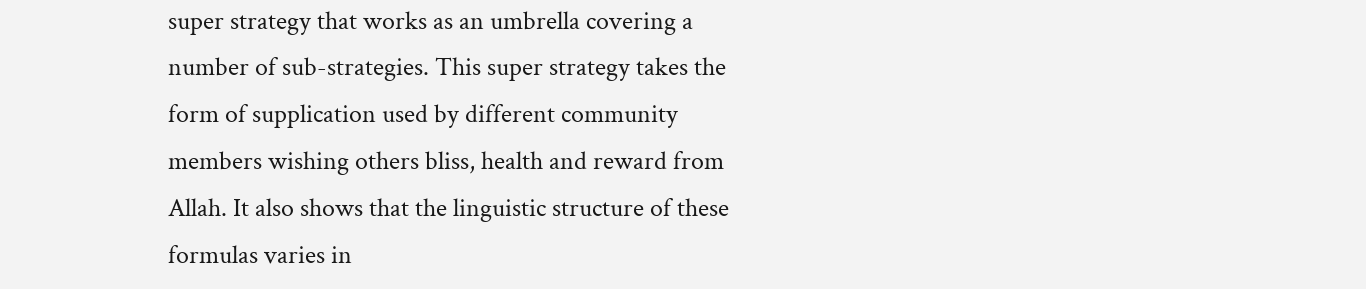super strategy that works as an umbrella covering a number of sub-strategies. This super strategy takes the form of supplication used by different community members wishing others bliss, health and reward from Allah. It also shows that the linguistic structure of these formulas varies in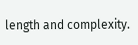length and complexity.